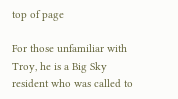top of page

For those unfamiliar with Troy, he is a Big Sky resident who was called to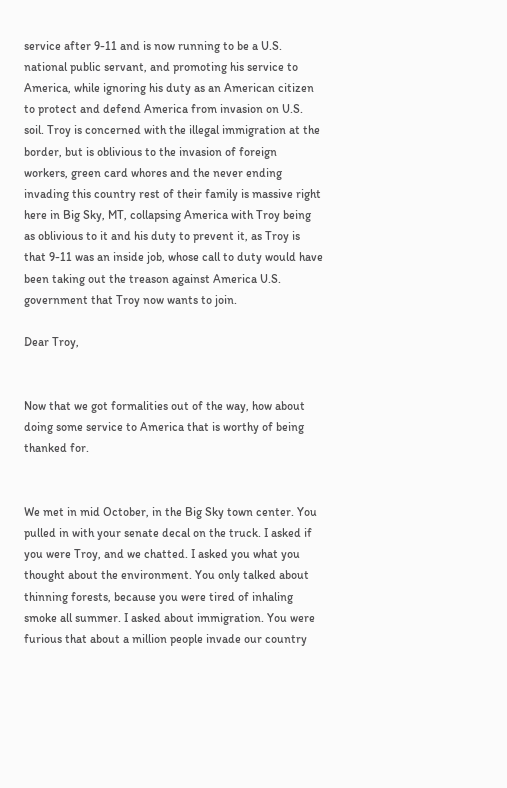service after 9-11 and is now running to be a U.S. national public servant, and promoting his service to America, while ignoring his duty as an American citizen to protect and defend America from invasion on U.S. soil. Troy is concerned with the illegal immigration at the border, but is oblivious to the invasion of foreign workers, green card whores and the never ending invading this country rest of their family is massive right here in Big Sky, MT, collapsing America with Troy being as oblivious to it and his duty to prevent it, as Troy is that 9-11 was an inside job, whose call to duty would have been taking out the treason against America U.S. government that Troy now wants to join.

Dear Troy,


Now that we got formalities out of the way, how about doing some service to America that is worthy of being thanked for.


We met in mid October, in the Big Sky town center. You pulled in with your senate decal on the truck. I asked if you were Troy, and we chatted. I asked you what you thought about the environment. You only talked about thinning forests, because you were tired of inhaling smoke all summer. I asked about immigration. You were furious that about a million people invade our country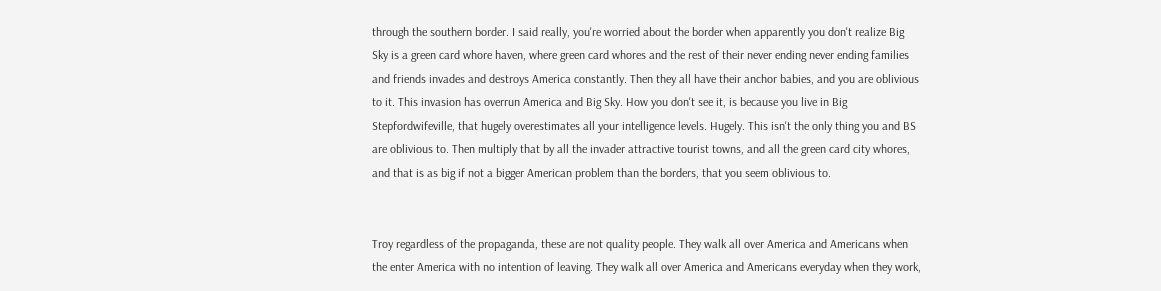through the southern border. I said really, you're worried about the border when apparently you don't realize Big Sky is a green card whore haven, where green card whores and the rest of their never ending never ending families and friends invades and destroys America constantly. Then they all have their anchor babies, and you are oblivious to it. This invasion has overrun America and Big Sky. How you don't see it, is because you live in Big Stepfordwifeville, that hugely overestimates all your intelligence levels. Hugely. This isn't the only thing you and BS are oblivious to. Then multiply that by all the invader attractive tourist towns, and all the green card city whores, and that is as big if not a bigger American problem than the borders, that you seem oblivious to.


Troy regardless of the propaganda, these are not quality people. They walk all over America and Americans when the enter America with no intention of leaving. They walk all over America and Americans everyday when they work,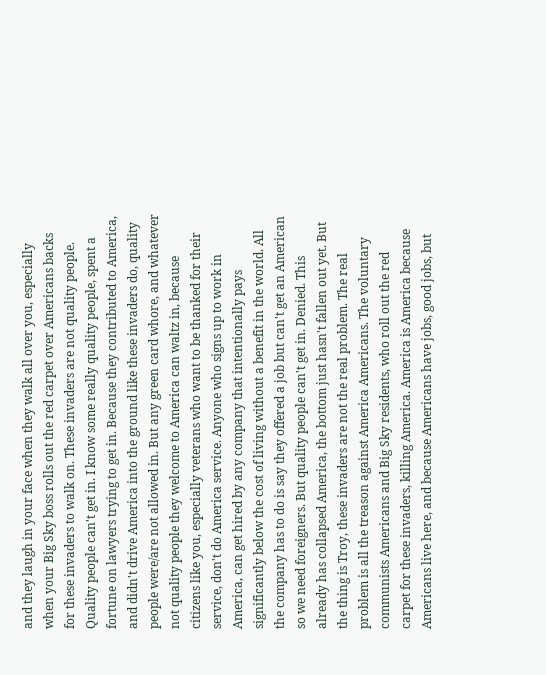and they laugh in your face when they walk all over you, especially when your Big Sky boss rolls out the red carpet over Americans backs for these invaders to walk on. These invaders are not quality people. Quality people can't get in. I know some really quality people, spent a fortune on lawyers trying to get in. Because they contributed to America, and didn't drive America into the ground like these invaders do, quality people were/are not allowed in. But any green card whore, and whatever not quality people they welcome to America can waltz in, because citizens like you, especially veterans who want to be thanked for their service, don't do America service. Anyone who signs up to work in America, can get hired by any company that intentionally pays significantly below the cost of living without a benefit in the world. All the company has to do is say they offered a job but can't get an American so we need foreigners. But quality people can't get in. Denied. This already has collapsed America, the bottom just hasn't fallen out yet. But the thing is Troy, these invaders are not the real problem. The real problem is all the treason against America Americans. The voluntary communists Americans and Big Sky residents, who roll out the red carpet for these invaders, killing America. America is America because Americans live here, and because Americans have jobs, good jobs, but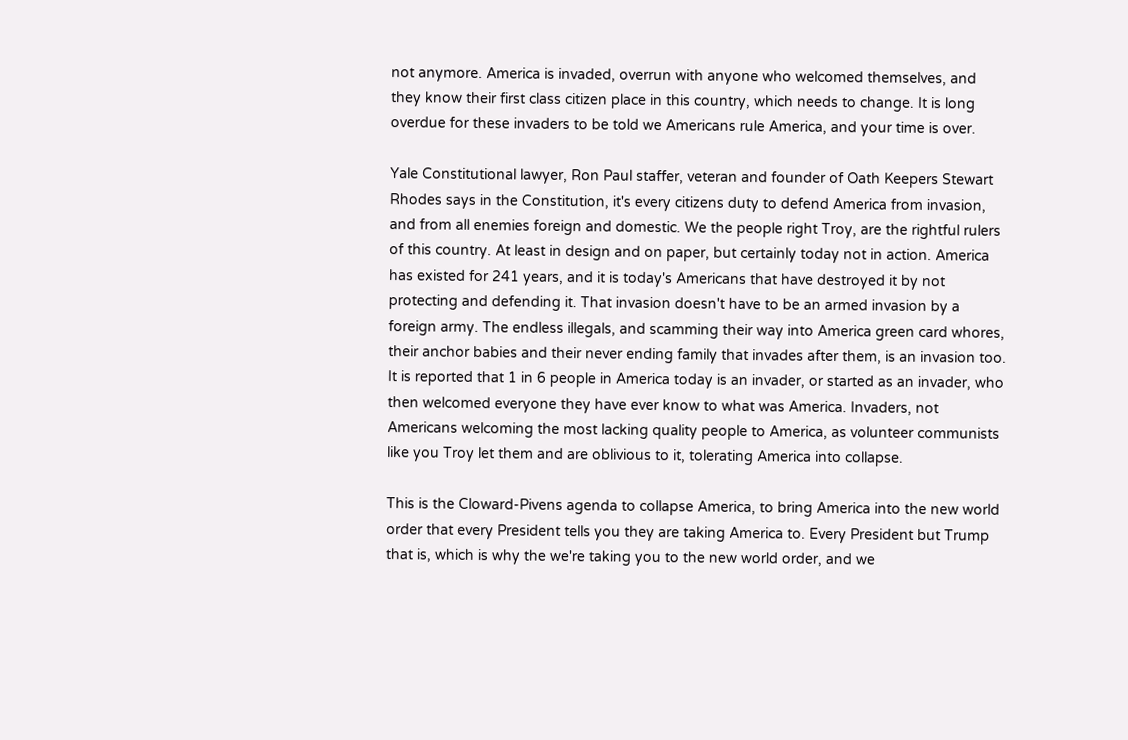not anymore. America is invaded, overrun with anyone who welcomed themselves, and they know their first class citizen place in this country, which needs to change. It is long overdue for these invaders to be told we Americans rule America, and your time is over.

Yale Constitutional lawyer, Ron Paul staffer, veteran and founder of Oath Keepers Stewart Rhodes says in the Constitution, it's every citizens duty to defend America from invasion, and from all enemies foreign and domestic. We the people right Troy, are the rightful rulers of this country. At least in design and on paper, but certainly today not in action. America has existed for 241 years, and it is today's Americans that have destroyed it by not protecting and defending it. That invasion doesn't have to be an armed invasion by a foreign army. The endless illegals, and scamming their way into America green card whores, their anchor babies and their never ending family that invades after them, is an invasion too. It is reported that 1 in 6 people in America today is an invader, or started as an invader, who then welcomed everyone they have ever know to what was America. Invaders, not Americans welcoming the most lacking quality people to America, as volunteer communists like you Troy let them and are oblivious to it, tolerating America into collapse.

This is the Cloward-Pivens agenda to collapse America, to bring America into the new world order that every President tells you they are taking America to. Every President but Trump that is, which is why the we're taking you to the new world order, and we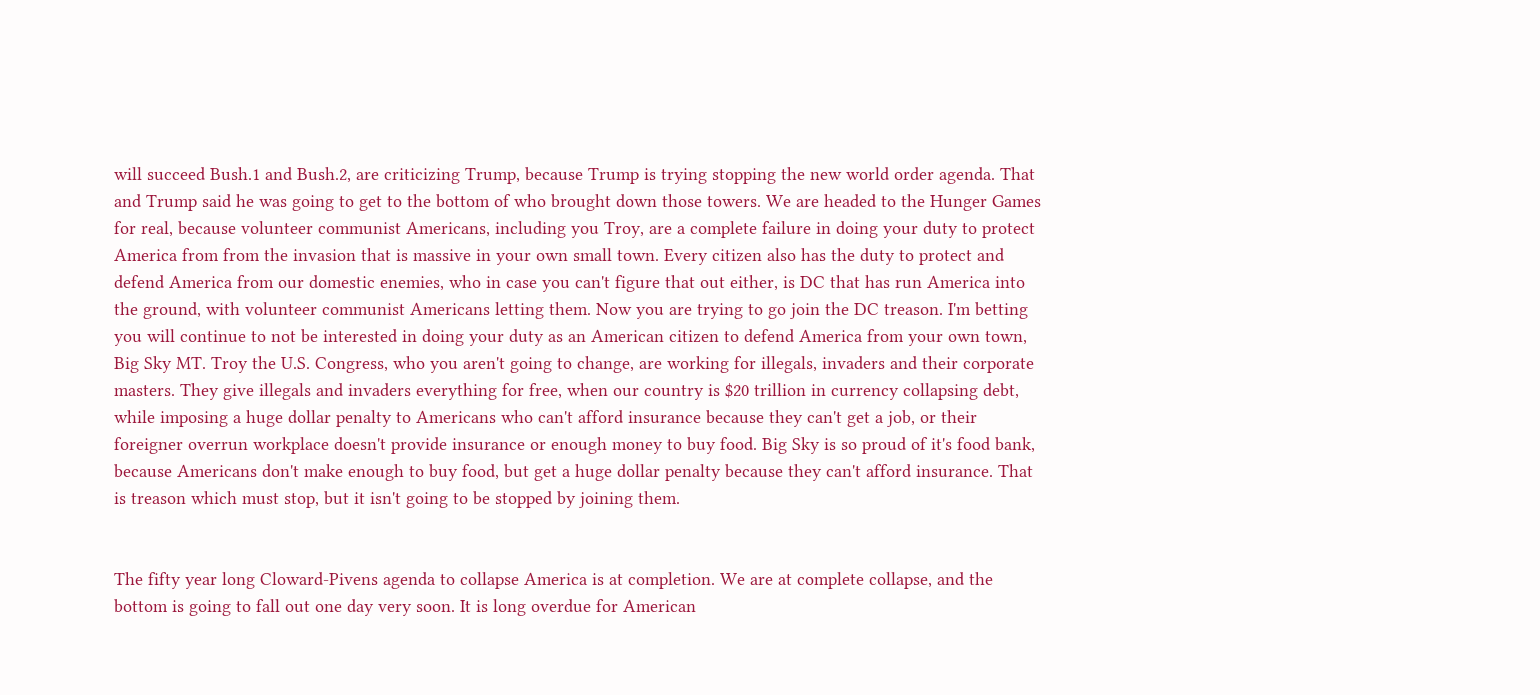will succeed Bush.1 and Bush.2, are criticizing Trump, because Trump is trying stopping the new world order agenda. That and Trump said he was going to get to the bottom of who brought down those towers. We are headed to the Hunger Games for real, because volunteer communist Americans, including you Troy, are a complete failure in doing your duty to protect America from from the invasion that is massive in your own small town. Every citizen also has the duty to protect and defend America from our domestic enemies, who in case you can't figure that out either, is DC that has run America into the ground, with volunteer communist Americans letting them. Now you are trying to go join the DC treason. I'm betting you will continue to not be interested in doing your duty as an American citizen to defend America from your own town, Big Sky MT. Troy the U.S. Congress, who you aren't going to change, are working for illegals, invaders and their corporate masters. They give illegals and invaders everything for free, when our country is $20 trillion in currency collapsing debt, while imposing a huge dollar penalty to Americans who can't afford insurance because they can't get a job, or their foreigner overrun workplace doesn't provide insurance or enough money to buy food. Big Sky is so proud of it's food bank, because Americans don't make enough to buy food, but get a huge dollar penalty because they can't afford insurance. That is treason which must stop, but it isn't going to be stopped by joining them.


The fifty year long Cloward-Pivens agenda to collapse America is at completion. We are at complete collapse, and the bottom is going to fall out one day very soon. It is long overdue for American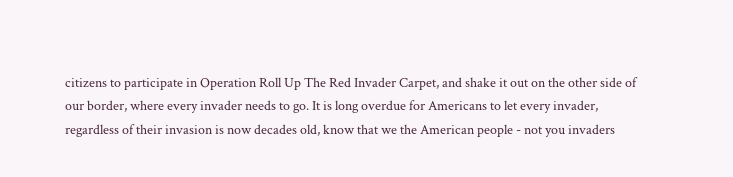citizens to participate in Operation Roll Up The Red Invader Carpet, and shake it out on the other side of our border, where every invader needs to go. It is long overdue for Americans to let every invader, regardless of their invasion is now decades old, know that we the American people - not you invaders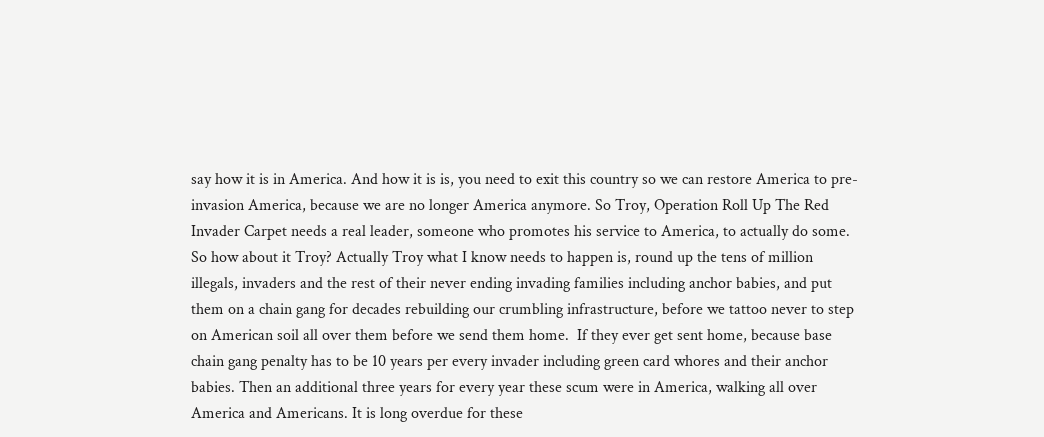say how it is in America. And how it is is, you need to exit this country so we can restore America to pre-invasion America, because we are no longer America anymore. So Troy, Operation Roll Up The Red Invader Carpet needs a real leader, someone who promotes his service to America, to actually do some. So how about it Troy? Actually Troy what I know needs to happen is, round up the tens of million illegals, invaders and the rest of their never ending invading families including anchor babies, and put them on a chain gang for decades rebuilding our crumbling infrastructure, before we tattoo never to step on American soil all over them before we send them home.  If they ever get sent home, because base chain gang penalty has to be 10 years per every invader including green card whores and their anchor babies. Then an additional three years for every year these scum were in America, walking all over America and Americans. It is long overdue for these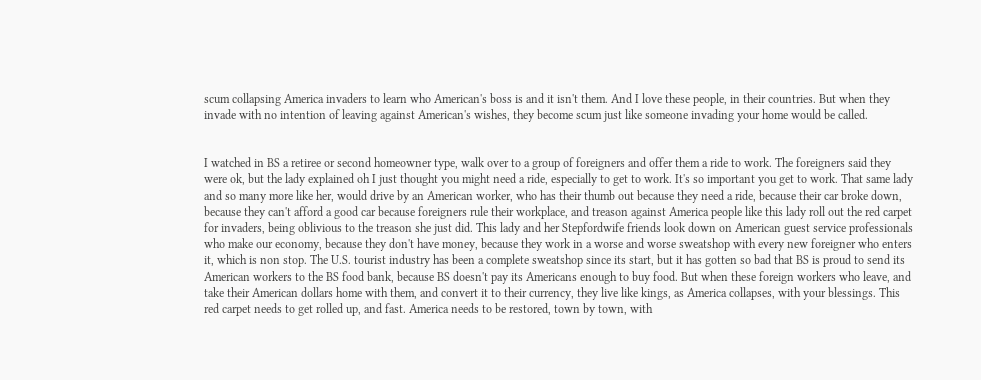scum collapsing America invaders to learn who American's boss is and it isn't them. And I love these people, in their countries. But when they invade with no intention of leaving against American's wishes, they become scum just like someone invading your home would be called.


I watched in BS a retiree or second homeowner type, walk over to a group of foreigners and offer them a ride to work. The foreigners said they were ok, but the lady explained oh I just thought you might need a ride, especially to get to work. It's so important you get to work. That same lady and so many more like her, would drive by an American worker, who has their thumb out because they need a ride, because their car broke down, because they can't afford a good car because foreigners rule their workplace, and treason against America people like this lady roll out the red carpet for invaders, being oblivious to the treason she just did. This lady and her Stepfordwife friends look down on American guest service professionals who make our economy, because they don't have money, because they work in a worse and worse sweatshop with every new foreigner who enters it, which is non stop. The U.S. tourist industry has been a complete sweatshop since its start, but it has gotten so bad that BS is proud to send its American workers to the BS food bank, because BS doesn't pay its Americans enough to buy food. But when these foreign workers who leave, and take their American dollars home with them, and convert it to their currency, they live like kings, as America collapses, with your blessings. This red carpet needs to get rolled up, and fast. America needs to be restored, town by town, with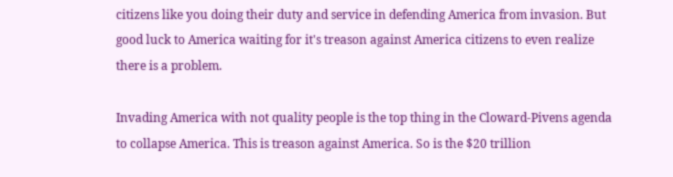citizens like you doing their duty and service in defending America from invasion. But good luck to America waiting for it's treason against America citizens to even realize there is a problem.

Invading America with not quality people is the top thing in the Cloward-Pivens agenda to collapse America. This is treason against America. So is the $20 trillion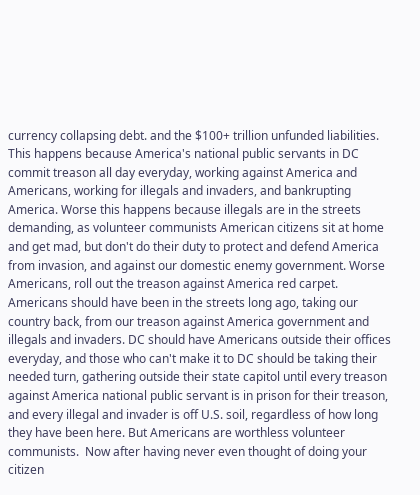currency collapsing debt. and the $100+ trillion unfunded liabilities. This happens because America's national public servants in DC commit treason all day everyday, working against America and Americans, working for illegals and invaders, and bankrupting America. Worse this happens because illegals are in the streets demanding, as volunteer communists American citizens sit at home and get mad, but don't do their duty to protect and defend America from invasion, and against our domestic enemy government. Worse Americans, roll out the treason against America red carpet. Americans should have been in the streets long ago, taking our country back, from our treason against America government and illegals and invaders. DC should have Americans outside their offices everyday, and those who can't make it to DC should be taking their needed turn, gathering outside their state capitol until every treason against America national public servant is in prison for their treason, and every illegal and invader is off U.S. soil, regardless of how long they have been here. But Americans are worthless volunteer communists.  Now after having never even thought of doing your citizen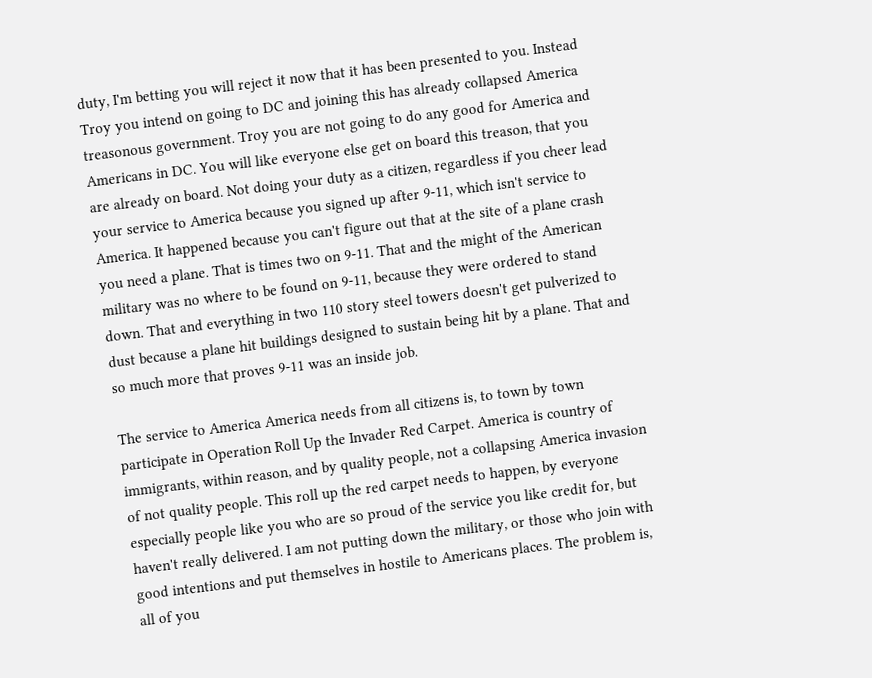duty, I'm betting you will reject it now that it has been presented to you. Instead Troy you intend on going to DC and joining this has already collapsed America treasonous government. Troy you are not going to do any good for America and Americans in DC. You will like everyone else get on board this treason, that you are already on board. Not doing your duty as a citizen, regardless if you cheer lead your service to America because you signed up after 9-11, which isn't service to America. It happened because you can't figure out that at the site of a plane crash you need a plane. That is times two on 9-11. That and the might of the American military was no where to be found on 9-11, because they were ordered to stand down. That and everything in two 110 story steel towers doesn't get pulverized to dust because a plane hit buildings designed to sustain being hit by a plane. That and so much more that proves 9-11 was an inside job.

The service to America America needs from all citizens is, to town by town participate in Operation Roll Up the Invader Red Carpet. America is country of immigrants, within reason, and by quality people, not a collapsing America invasion of not quality people. This roll up the red carpet needs to happen, by everyone especially people like you who are so proud of the service you like credit for, but haven't really delivered. I am not putting down the military, or those who join with good intentions and put themselves in hostile to Americans places. The problem is, all of you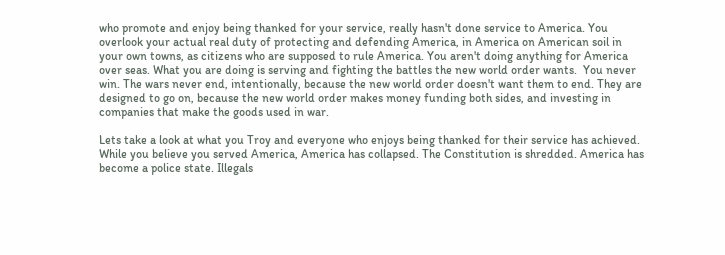who promote and enjoy being thanked for your service, really hasn't done service to America. You overlook your actual real duty of protecting and defending America, in America on American soil in your own towns, as citizens who are supposed to rule America. You aren't doing anything for America over seas. What you are doing is serving and fighting the battles the new world order wants.  You never win. The wars never end, intentionally, because the new world order doesn't want them to end. They are designed to go on, because the new world order makes money funding both sides, and investing in companies that make the goods used in war.

Lets take a look at what you Troy and everyone who enjoys being thanked for their service has achieved. While you believe you served America, America has collapsed. The Constitution is shredded. America has become a police state. Illegals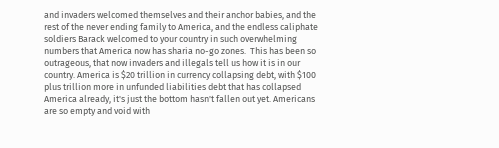and invaders welcomed themselves and their anchor babies, and the rest of the never ending family to America, and the endless caliphate soldiers Barack welcomed to your country in such overwhelming numbers that America now has sharia no-go zones.  This has been so outrageous, that now invaders and illegals tell us how it is in our country. America is $20 trillion in currency collapsing debt, with $100 plus trillion more in unfunded liabilities debt that has collapsed America already, it's just the bottom hasn't fallen out yet. Americans are so empty and void with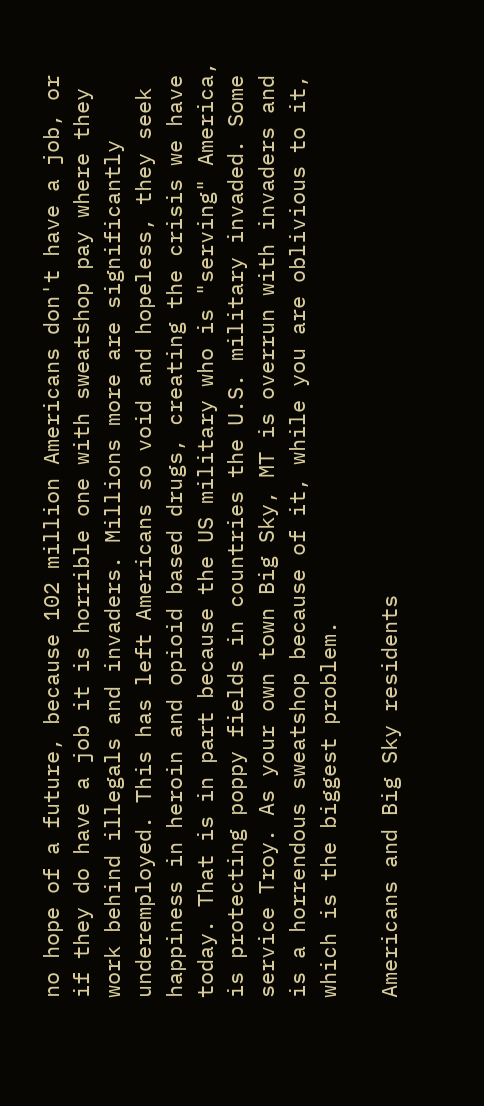no hope of a future, because 102 million Americans don't have a job, or if they do have a job it is horrible one with sweatshop pay where they work behind illegals and invaders. Millions more are significantly underemployed. This has left Americans so void and hopeless, they seek happiness in heroin and opioid based drugs, creating the crisis we have today. That is in part because the US military who is "serving" America, is protecting poppy fields in countries the U.S. military invaded. Some service Troy. As your own town Big Sky, MT is overrun with invaders and is a horrendous sweatshop because of it, while you are oblivious to it, which is the biggest problem.

Americans and Big Sky residents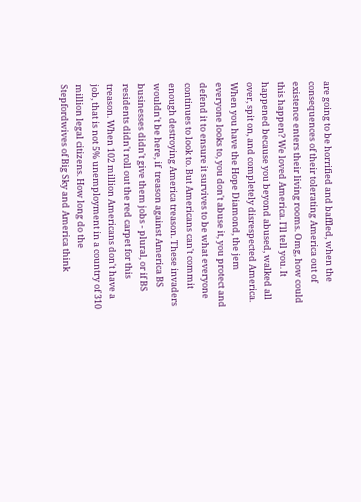are going to be horrified and baffled, when the consequences of their tolerating America out of existence enters their living rooms. Omg, how could this happen? We loved America. I'll tell you. It happened because you beyond abused, walked all over, spit on, and completely disrespected America. When you have the Hope Diamond, the jem everyone looks to, you don't abuse it, you protect and defend it to ensure it survives to be what everyone continues to look to. But Americans can't commit enough destroying America treason. These invaders wouldn't be here, if  treason against America BS businesses didn't give them jobs - plural, or if BS residents didn't roll out the red carpet for this treason. When 102 million Americans don't have a job, that is not 5% unemployment in a country of 310 million legal citizens. How long do the Stepfordwives of Big Sky and America think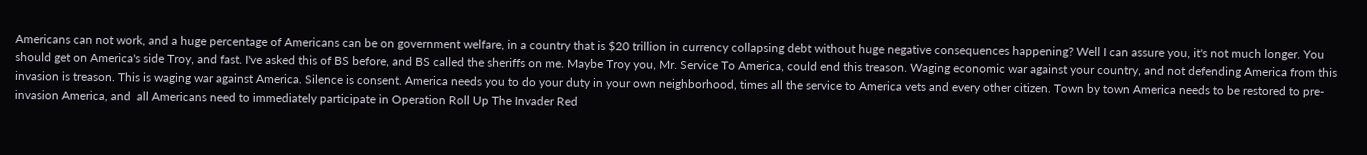Americans can not work, and a huge percentage of Americans can be on government welfare, in a country that is $20 trillion in currency collapsing debt without huge negative consequences happening? Well I can assure you, it's not much longer. You should get on America's side Troy, and fast. I've asked this of BS before, and BS called the sheriffs on me. Maybe Troy you, Mr. Service To America, could end this treason. Waging economic war against your country, and not defending America from this invasion is treason. This is waging war against America. Silence is consent. America needs you to do your duty in your own neighborhood, times all the service to America vets and every other citizen. Town by town America needs to be restored to pre-invasion America, and  all Americans need to immediately participate in Operation Roll Up The Invader Red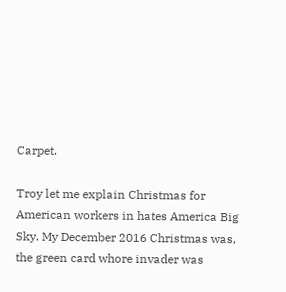Carpet.

Troy let me explain Christmas for American workers in hates America Big Sky. My December 2016 Christmas was, the green card whore invader was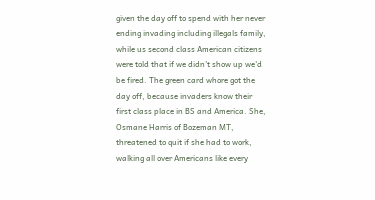given the day off to spend with her never ending invading including illegals family, while us second class American citizens were told that if we didn't show up we'd be fired. The green card whore got the day off, because invaders know their first class place in BS and America. She, Osmane Harris of Bozeman MT, threatened to quit if she had to work, walking all over Americans like every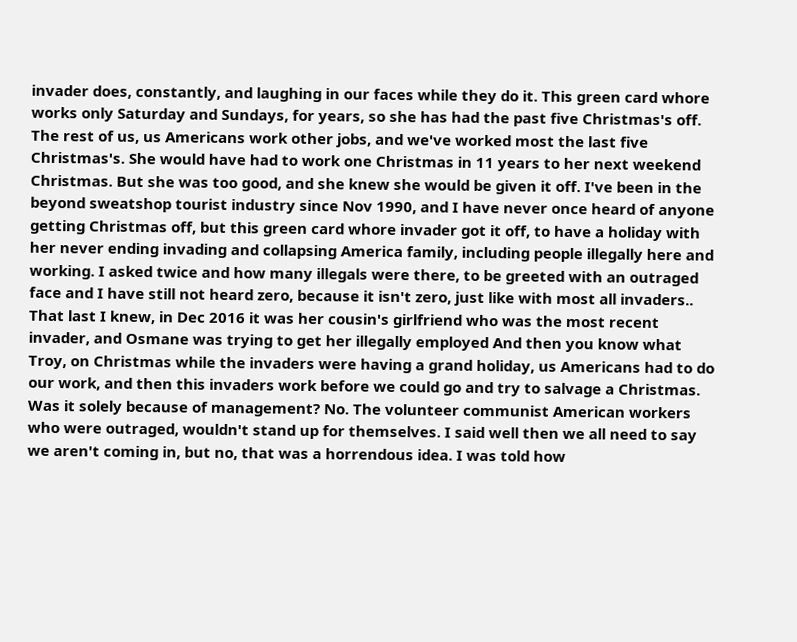invader does, constantly, and laughing in our faces while they do it. This green card whore works only Saturday and Sundays, for years, so she has had the past five Christmas's off. The rest of us, us Americans work other jobs, and we've worked most the last five Christmas's. She would have had to work one Christmas in 11 years to her next weekend Christmas. But she was too good, and she knew she would be given it off. I've been in the beyond sweatshop tourist industry since Nov 1990, and I have never once heard of anyone getting Christmas off, but this green card whore invader got it off, to have a holiday with her never ending invading and collapsing America family, including people illegally here and working. I asked twice and how many illegals were there, to be greeted with an outraged face and I have still not heard zero, because it isn't zero, just like with most all invaders.. That last I knew, in Dec 2016 it was her cousin's girlfriend who was the most recent invader, and Osmane was trying to get her illegally employed And then you know what Troy, on Christmas while the invaders were having a grand holiday, us Americans had to do our work, and then this invaders work before we could go and try to salvage a Christmas. Was it solely because of management? No. The volunteer communist American workers who were outraged, wouldn't stand up for themselves. I said well then we all need to say we aren't coming in, but no, that was a horrendous idea. I was told how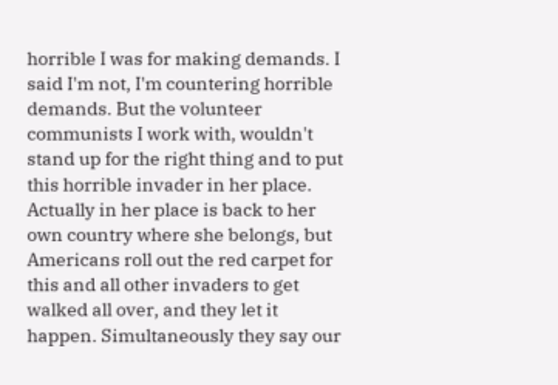horrible I was for making demands. I said I'm not, I'm countering horrible demands. But the volunteer communists I work with, wouldn't stand up for the right thing and to put this horrible invader in her place. Actually in her place is back to her own country where she belongs, but Americans roll out the red carpet for this and all other invaders to get walked all over, and they let it happen. Simultaneously they say our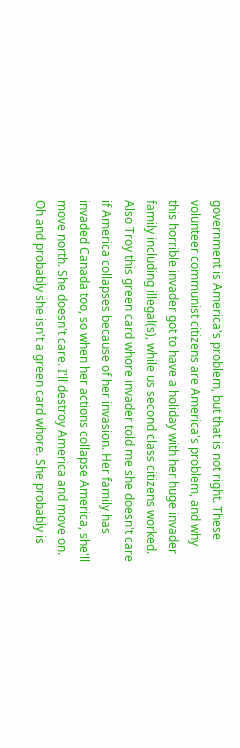government is America's problem, but that is not right. These volunteer communist citizens are America's problem, and why this horrible invader got to have a holiday with her huge invader family including illegal(s), while us second class citizens worked. Also Troy this green card whore invader told me she doesn't care if America collapses because of her invasion. Her family has invaded Canada too, so when her actions collapse America, she'll move north. She doesn't care. I'll destroy America and move on. Oh and probably she isn't a green card whore. She probably is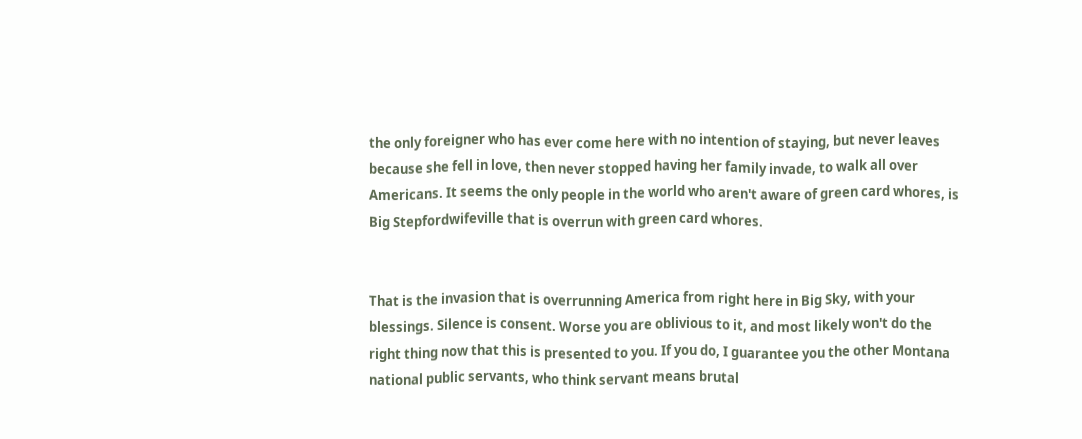the only foreigner who has ever come here with no intention of staying, but never leaves because she fell in love, then never stopped having her family invade, to walk all over Americans. It seems the only people in the world who aren't aware of green card whores, is Big Stepfordwifeville that is overrun with green card whores.


That is the invasion that is overrunning America from right here in Big Sky, with your blessings. Silence is consent. Worse you are oblivious to it, and most likely won't do the right thing now that this is presented to you. If you do, I guarantee you the other Montana national public servants, who think servant means brutal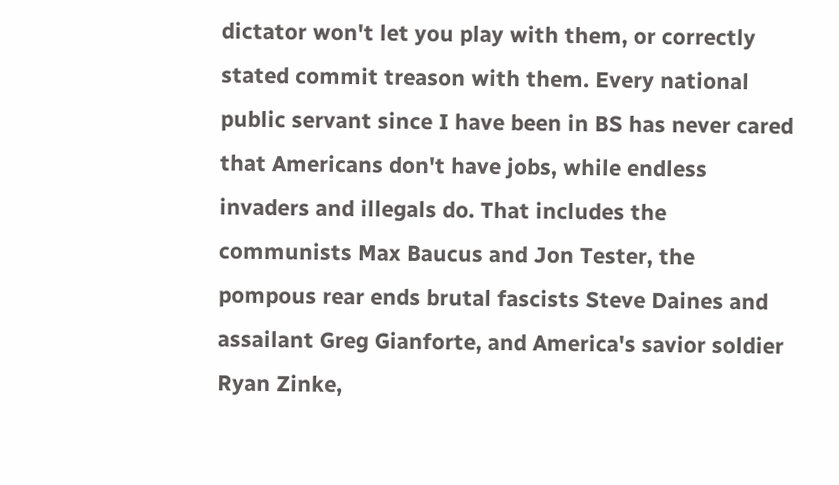dictator won't let you play with them, or correctly stated commit treason with them. Every national public servant since I have been in BS has never cared that Americans don't have jobs, while endless invaders and illegals do. That includes the communists Max Baucus and Jon Tester, the pompous rear ends brutal fascists Steve Daines and assailant Greg Gianforte, and America's savior soldier Ryan Zinke,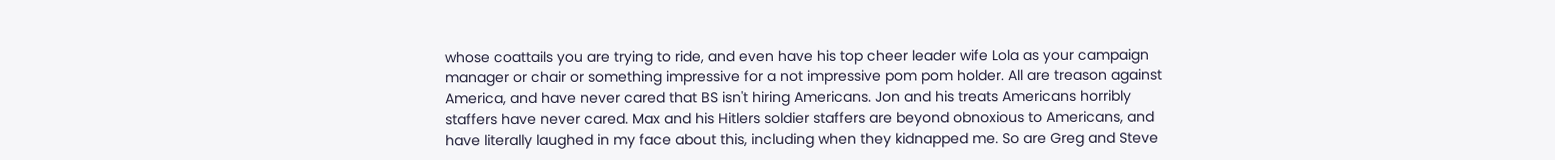whose coattails you are trying to ride, and even have his top cheer leader wife Lola as your campaign manager or chair or something impressive for a not impressive pom pom holder. All are treason against America, and have never cared that BS isn't hiring Americans. Jon and his treats Americans horribly staffers have never cared. Max and his Hitlers soldier staffers are beyond obnoxious to Americans, and have literally laughed in my face about this, including when they kidnapped me. So are Greg and Steve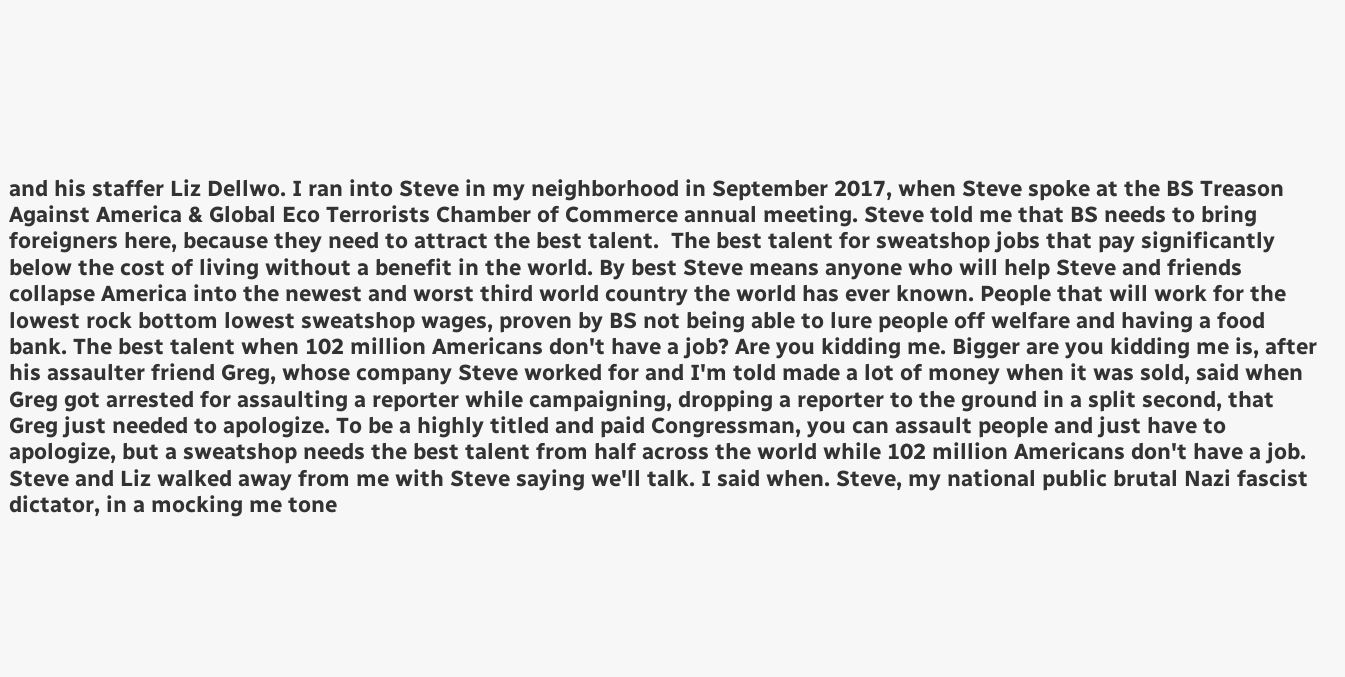and his staffer Liz Dellwo. I ran into Steve in my neighborhood in September 2017, when Steve spoke at the BS Treason Against America & Global Eco Terrorists Chamber of Commerce annual meeting. Steve told me that BS needs to bring foreigners here, because they need to attract the best talent.  The best talent for sweatshop jobs that pay significantly below the cost of living without a benefit in the world. By best Steve means anyone who will help Steve and friends collapse America into the newest and worst third world country the world has ever known. People that will work for the lowest rock bottom lowest sweatshop wages, proven by BS not being able to lure people off welfare and having a food bank. The best talent when 102 million Americans don't have a job? Are you kidding me. Bigger are you kidding me is, after his assaulter friend Greg, whose company Steve worked for and I'm told made a lot of money when it was sold, said when Greg got arrested for assaulting a reporter while campaigning, dropping a reporter to the ground in a split second, that Greg just needed to apologize. To be a highly titled and paid Congressman, you can assault people and just have to apologize, but a sweatshop needs the best talent from half across the world while 102 million Americans don't have a job. Steve and Liz walked away from me with Steve saying we'll talk. I said when. Steve, my national public brutal Nazi fascist dictator, in a mocking me tone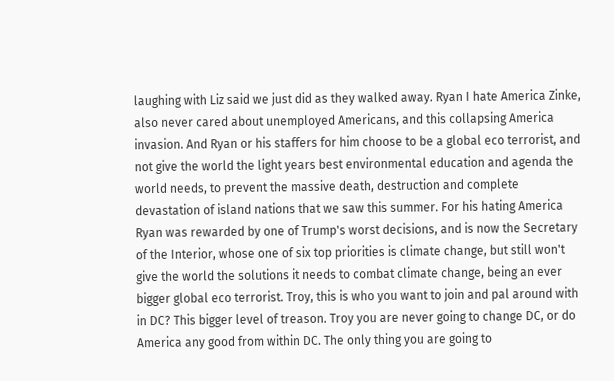laughing with Liz said we just did as they walked away. Ryan I hate America Zinke, also never cared about unemployed Americans, and this collapsing America invasion. And Ryan or his staffers for him choose to be a global eco terrorist, and not give the world the light years best environmental education and agenda the world needs, to prevent the massive death, destruction and complete devastation of island nations that we saw this summer. For his hating America Ryan was rewarded by one of Trump's worst decisions, and is now the Secretary of the Interior, whose one of six top priorities is climate change, but still won't give the world the solutions it needs to combat climate change, being an ever bigger global eco terrorist. Troy, this is who you want to join and pal around with in DC? This bigger level of treason. Troy you are never going to change DC, or do America any good from within DC. The only thing you are going to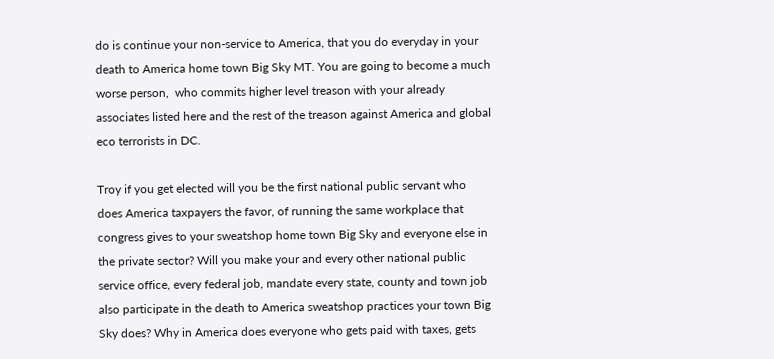do is continue your non-service to America, that you do everyday in your death to America home town Big Sky MT. You are going to become a much worse person,  who commits higher level treason with your already associates listed here and the rest of the treason against America and global eco terrorists in DC.

Troy if you get elected will you be the first national public servant who does America taxpayers the favor, of running the same workplace that congress gives to your sweatshop home town Big Sky and everyone else in the private sector? Will you make your and every other national public service office, every federal job, mandate every state, county and town job also participate in the death to America sweatshop practices your town Big Sky does? Why in America does everyone who gets paid with taxes, gets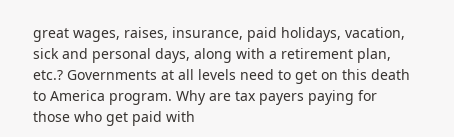great wages, raises, insurance, paid holidays, vacation, sick and personal days, along with a retirement plan, etc.? Governments at all levels need to get on this death to America program. Why are tax payers paying for those who get paid with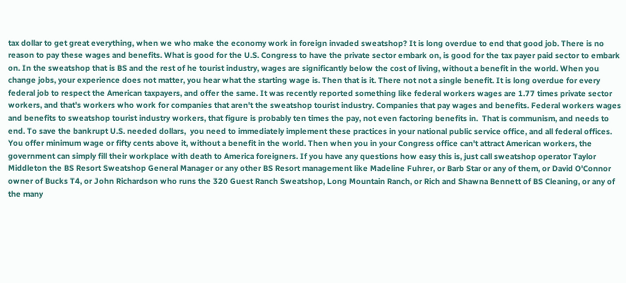tax dollar to get great everything, when we who make the economy work in foreign invaded sweatshop? It is long overdue to end that good job. There is no reason to pay these wages and benefits. What is good for the U.S. Congress to have the private sector embark on, is good for the tax payer paid sector to embark on. In the sweatshop that is BS and the rest of he tourist industry, wages are significantly below the cost of living, without a benefit in the world. When you change jobs, your experience does not matter, you hear what the starting wage is. Then that is it. There not not a single benefit. It is long overdue for every federal job to respect the American taxpayers, and offer the same. It was recently reported something like federal workers wages are 1.77 times private sector workers, and that's workers who work for companies that aren't the sweatshop tourist industry. Companies that pay wages and benefits. Federal workers wages and benefits to sweatshop tourist industry workers, that figure is probably ten times the pay, not even factoring benefits in.  That is communism, and needs to end. To save the bankrupt U.S. needed dollars,  you need to immediately implement these practices in your national public service office, and all federal offices. You offer minimum wage or fifty cents above it, without a benefit in the world. Then when you in your Congress office can't attract American workers, the government can simply fill their workplace with death to America foreigners. If you have any questions how easy this is, just call sweatshop operator Taylor Middleton the BS Resort Sweatshop General Manager or any other BS Resort management like Madeline Fuhrer, or Barb Star or any of them, or David O'Connor owner of Bucks T4, or John Richardson who runs the 320 Guest Ranch Sweatshop, Long Mountain Ranch, or Rich and Shawna Bennett of BS Cleaning, or any of the many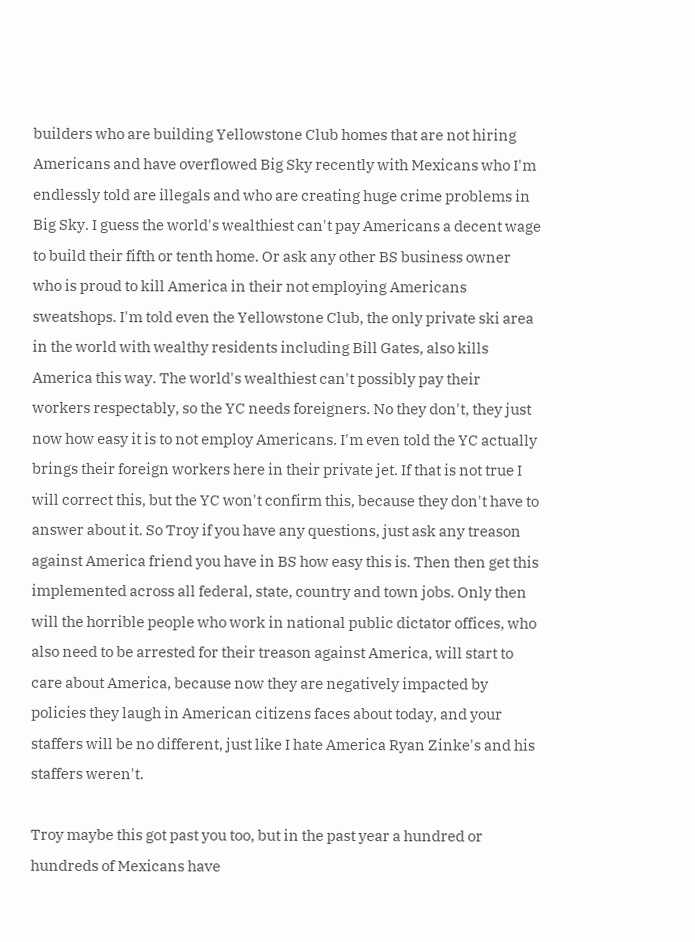builders who are building Yellowstone Club homes that are not hiring Americans and have overflowed Big Sky recently with Mexicans who I'm endlessly told are illegals and who are creating huge crime problems in Big Sky. I guess the world's wealthiest can't pay Americans a decent wage to build their fifth or tenth home. Or ask any other BS business owner who is proud to kill America in their not employing Americans sweatshops. I'm told even the Yellowstone Club, the only private ski area in the world with wealthy residents including Bill Gates, also kills America this way. The world's wealthiest can't possibly pay their workers respectably, so the YC needs foreigners. No they don't, they just now how easy it is to not employ Americans. I'm even told the YC actually brings their foreign workers here in their private jet. If that is not true I will correct this, but the YC won't confirm this, because they don't have to answer about it. So Troy if you have any questions, just ask any treason against America friend you have in BS how easy this is. Then then get this implemented across all federal, state, country and town jobs. Only then will the horrible people who work in national public dictator offices, who also need to be arrested for their treason against America, will start to care about America, because now they are negatively impacted by policies they laugh in American citizens faces about today, and your staffers will be no different, just like I hate America Ryan Zinke's and his staffers weren't.

Troy maybe this got past you too, but in the past year a hundred or hundreds of Mexicans have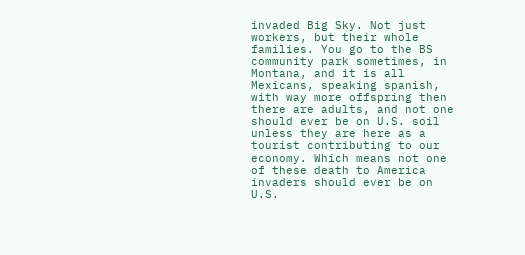invaded Big Sky. Not just workers, but their whole families. You go to the BS community park sometimes, in Montana, and it is all Mexicans, speaking spanish, with way more offspring then there are adults, and not one should ever be on U.S. soil unless they are here as a tourist contributing to our economy. Which means not one of these death to America invaders should ever be on U.S.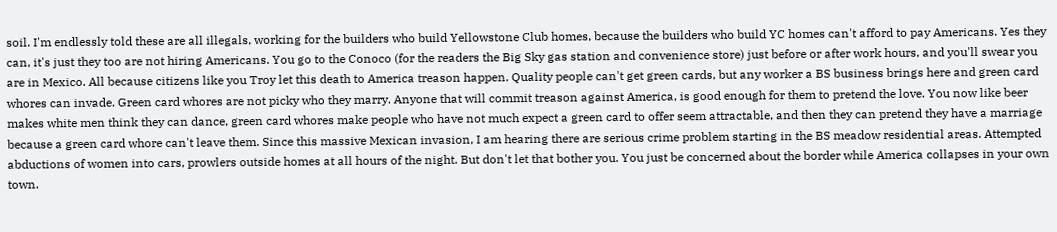soil. I'm endlessly told these are all illegals, working for the builders who build Yellowstone Club homes, because the builders who build YC homes can't afford to pay Americans. Yes they can, it's just they too are not hiring Americans. You go to the Conoco (for the readers the Big Sky gas station and convenience store) just before or after work hours, and you'll swear you are in Mexico. All because citizens like you Troy let this death to America treason happen. Quality people can't get green cards, but any worker a BS business brings here and green card whores can invade. Green card whores are not picky who they marry. Anyone that will commit treason against America, is good enough for them to pretend the love. You now like beer makes white men think they can dance, green card whores make people who have not much expect a green card to offer seem attractable, and then they can pretend they have a marriage because a green card whore can't leave them. Since this massive Mexican invasion, I am hearing there are serious crime problem starting in the BS meadow residential areas. Attempted abductions of women into cars, prowlers outside homes at all hours of the night. But don't let that bother you. You just be concerned about the border while America collapses in your own town.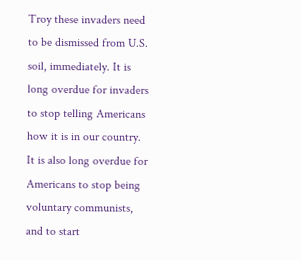Troy these invaders need to be dismissed from U.S. soil, immediately. It is long overdue for invaders to stop telling Americans how it is in our country. It is also long overdue for Americans to stop being voluntary communists, and to start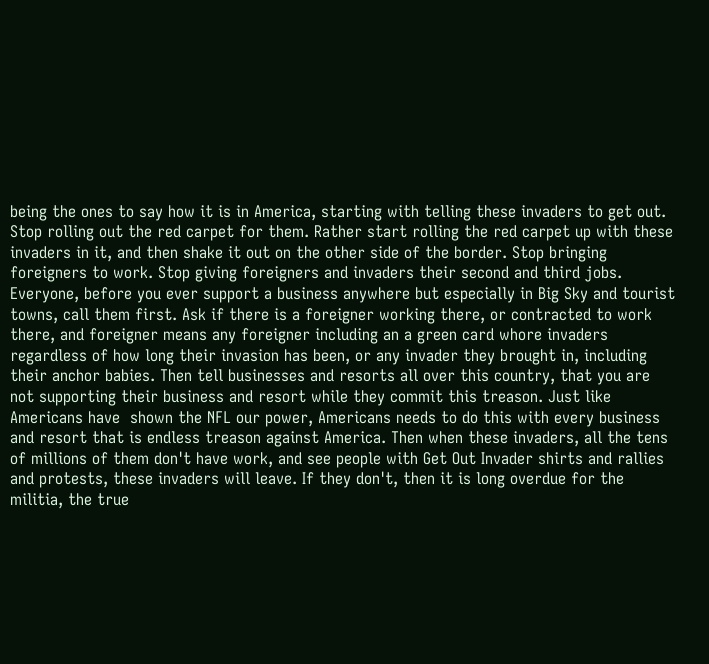being the ones to say how it is in America, starting with telling these invaders to get out. Stop rolling out the red carpet for them. Rather start rolling the red carpet up with these invaders in it, and then shake it out on the other side of the border. Stop bringing foreigners to work. Stop giving foreigners and invaders their second and third jobs. Everyone, before you ever support a business anywhere but especially in Big Sky and tourist towns, call them first. Ask if there is a foreigner working there, or contracted to work there, and foreigner means any foreigner including an a green card whore invaders regardless of how long their invasion has been, or any invader they brought in, including their anchor babies. Then tell businesses and resorts all over this country, that you are not supporting their business and resort while they commit this treason. Just like Americans have  shown the NFL our power, Americans needs to do this with every business and resort that is endless treason against America. Then when these invaders, all the tens of millions of them don't have work, and see people with Get Out Invader shirts and rallies and protests, these invaders will leave. If they don't, then it is long overdue for the militia, the true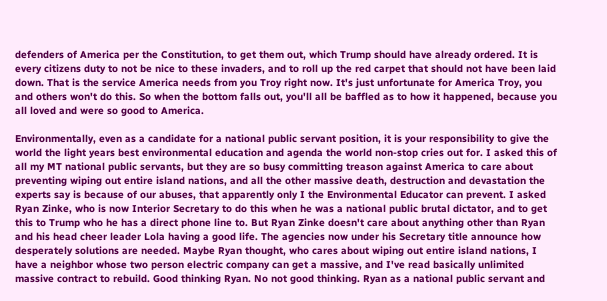defenders of America per the Constitution, to get them out, which Trump should have already ordered. It is every citizens duty to not be nice to these invaders, and to roll up the red carpet that should not have been laid down. That is the service America needs from you Troy right now. It's just unfortunate for America Troy, you and others won't do this. So when the bottom falls out, you'll all be baffled as to how it happened, because you all loved and were so good to America.

Environmentally, even as a candidate for a national public servant position, it is your responsibility to give the world the light years best environmental education and agenda the world non-stop cries out for. I asked this of all my MT national public servants, but they are so busy committing treason against America to care about preventing wiping out entire island nations, and all the other massive death, destruction and devastation the experts say is because of our abuses, that apparently only I the Environmental Educator can prevent. I asked Ryan Zinke, who is now Interior Secretary to do this when he was a national public brutal dictator, and to get this to Trump who he has a direct phone line to. But Ryan Zinke doesn't care about anything other than Ryan and his head cheer leader Lola having a good life. The agencies now under his Secretary title announce how desperately solutions are needed. Maybe Ryan thought, who cares about wiping out entire island nations, I have a neighbor whose two person electric company can get a massive, and I've read basically unlimited massive contract to rebuild. Good thinking Ryan. No not good thinking. Ryan as a national public servant and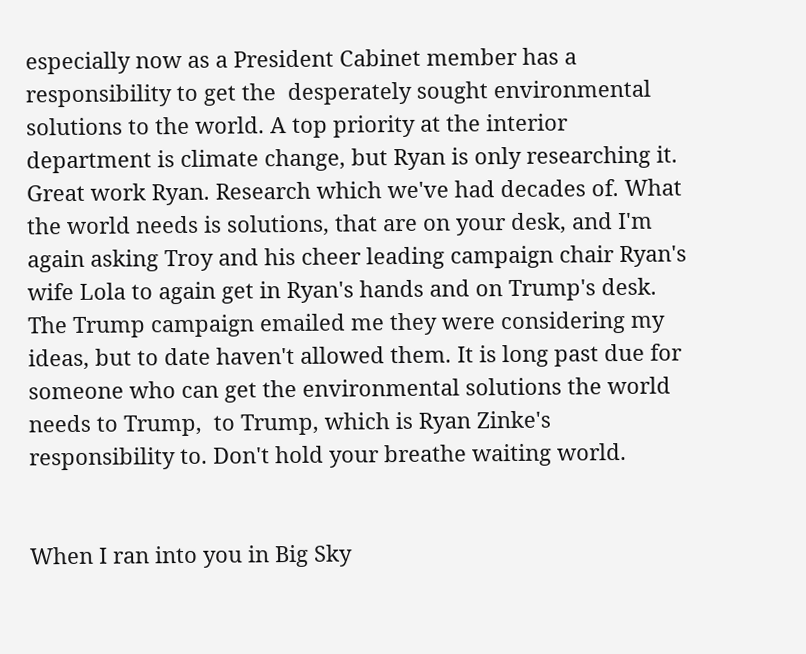especially now as a President Cabinet member has a responsibility to get the  desperately sought environmental solutions to the world. A top priority at the interior department is climate change, but Ryan is only researching it. Great work Ryan. Research which we've had decades of. What the world needs is solutions, that are on your desk, and I'm again asking Troy and his cheer leading campaign chair Ryan's wife Lola to again get in Ryan's hands and on Trump's desk. The Trump campaign emailed me they were considering my ideas, but to date haven't allowed them. It is long past due for someone who can get the environmental solutions the world needs to Trump,  to Trump, which is Ryan Zinke's responsibility to. Don't hold your breathe waiting world.


When I ran into you in Big Sky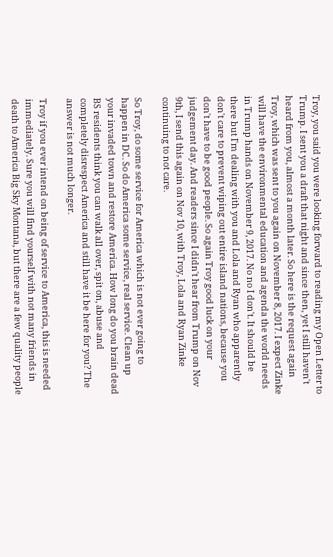Troy, you said you were looking forward to reading my Open Letter to Trump. I sent you a draft that night and since then, yet I still haven't heard from you, almost a month later. So here is the request again Troy, which was sent to you again on November 8, 2017. I expect Zinke will have the environmental education and agenda the world needs in Trump hands on November 9, 2017. No no I don't. It should be there but I'm dealing with you and Lola and Ryan who apparently don't care to prevent wiping out entire island nations, because you don't have to be good people. So again Troy good luck on your judgement day. And readers since I didn't hear from Trump on Nov 9th, I send this again on Nov 10, with Troy, Lola and Ryan Zinke continuing to not care.

So Troy, do some service for America which is not ever going to happen in DC. So do America some service, real service. Clean up your invaded town and restore America. How long do you brain dead BS residents think you can walk all over, spit on, abuse and completely disrespect America and still have it be here for you? The answer is not much longer.

Troy if you ever intend on being of service to America, this is needed immediately. Sure you will find yourself with not many friends in death to America Big Sky Montana, but there are a few quality people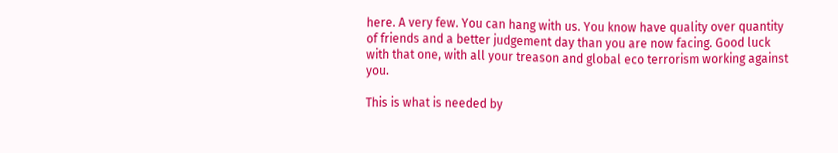here. A very few. You can hang with us. You know have quality over quantity of friends and a better judgement day than you are now facing. Good luck with that one, with all your treason and global eco terrorism working against you.

This is what is needed by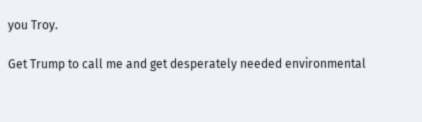you Troy.

Get Trump to call me and get desperately needed environmental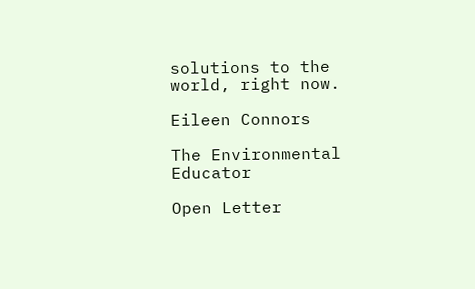solutions to the world, right now.

Eileen Connors

The Environmental Educator

Open Letter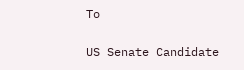To

US Senate Candidate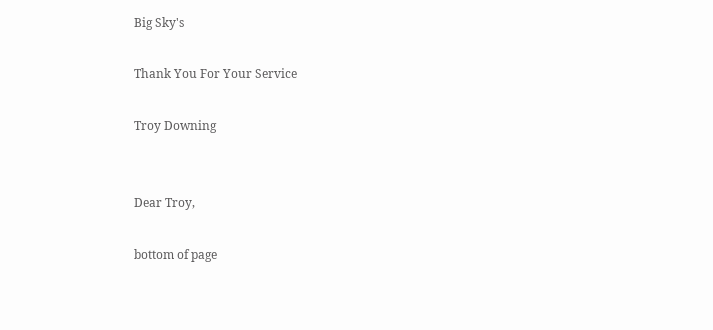Big Sky's

Thank You For Your Service

Troy Downing


Dear Troy,

bottom of page